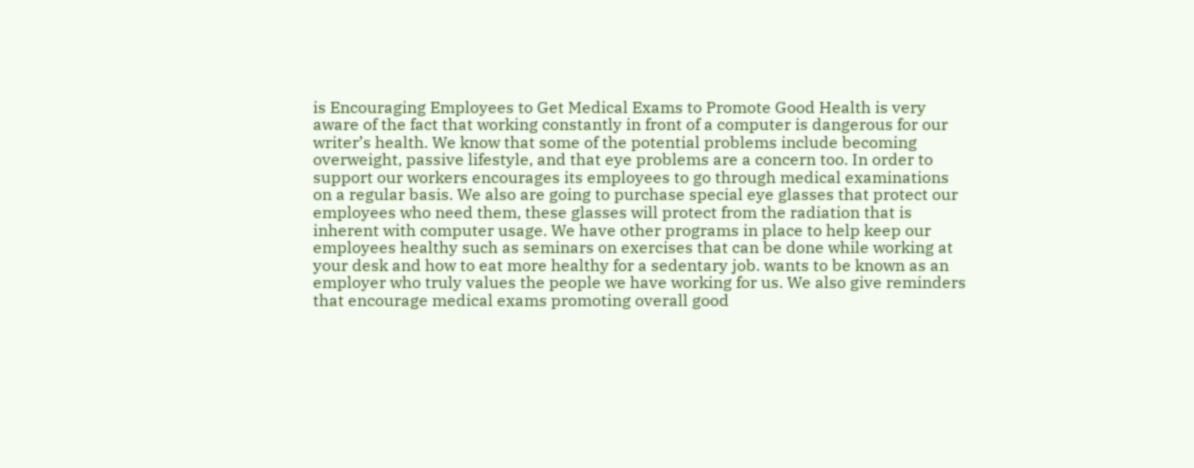is Encouraging Employees to Get Medical Exams to Promote Good Health is very aware of the fact that working constantly in front of a computer is dangerous for our writer’s health. We know that some of the potential problems include becoming overweight, passive lifestyle, and that eye problems are a concern too. In order to support our workers encourages its employees to go through medical examinations on a regular basis. We also are going to purchase special eye glasses that protect our employees who need them, these glasses will protect from the radiation that is inherent with computer usage. We have other programs in place to help keep our employees healthy such as seminars on exercises that can be done while working at your desk and how to eat more healthy for a sedentary job. wants to be known as an employer who truly values the people we have working for us. We also give reminders that encourage medical exams promoting overall good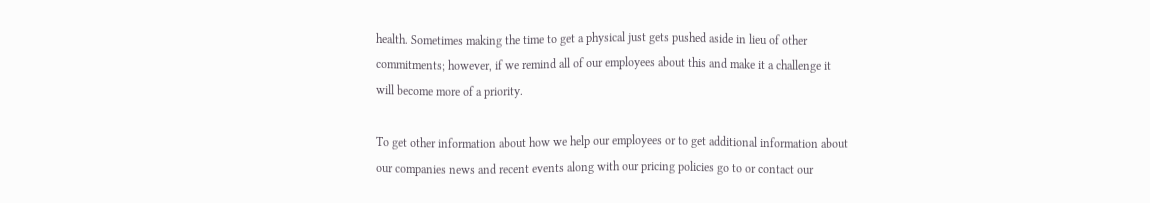health. Sometimes making the time to get a physical just gets pushed aside in lieu of other commitments; however, if we remind all of our employees about this and make it a challenge it will become more of a priority.

To get other information about how we help our employees or to get additional information about our companies news and recent events along with our pricing policies go to or contact our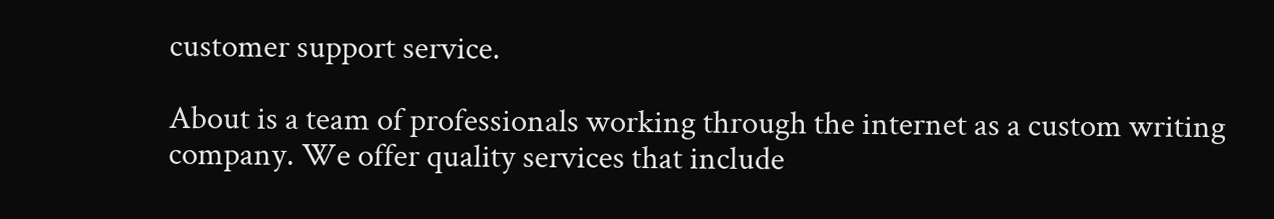customer support service.

About is a team of professionals working through the internet as a custom writing company. We offer quality services that include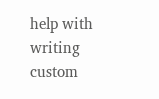help with writing custom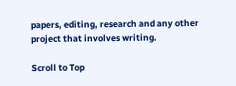papers, editing, research and any other project that involves writing.

Scroll to Top